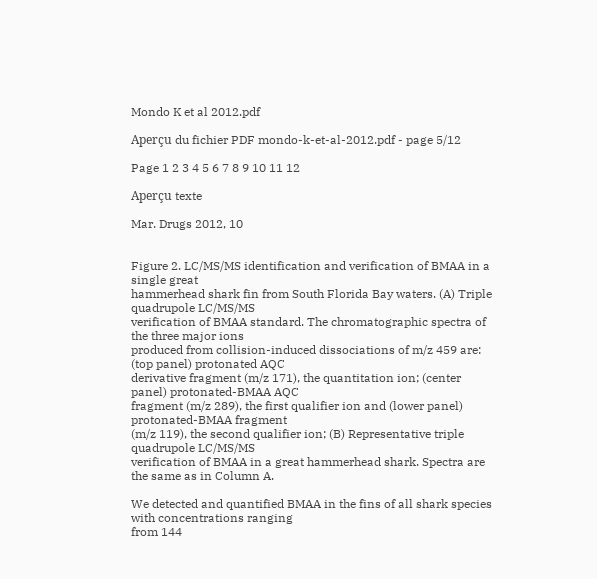Mondo K et al 2012.pdf

Aperçu du fichier PDF mondo-k-et-al-2012.pdf - page 5/12

Page 1 2 3 4 5 6 7 8 9 10 11 12

Aperçu texte

Mar. Drugs 2012, 10


Figure 2. LC/MS/MS identification and verification of BMAA in a single great
hammerhead shark fin from South Florida Bay waters. (A) Triple quadrupole LC/MS/MS
verification of BMAA standard. The chromatographic spectra of the three major ions
produced from collision-induced dissociations of m/z 459 are: (top panel) protonated AQC
derivative fragment (m/z 171), the quantitation ion; (center panel) protonated-BMAA AQC
fragment (m/z 289), the first qualifier ion and (lower panel) protonated-BMAA fragment
(m/z 119), the second qualifier ion; (B) Representative triple quadrupole LC/MS/MS
verification of BMAA in a great hammerhead shark. Spectra are the same as in Column A.

We detected and quantified BMAA in the fins of all shark species with concentrations ranging
from 144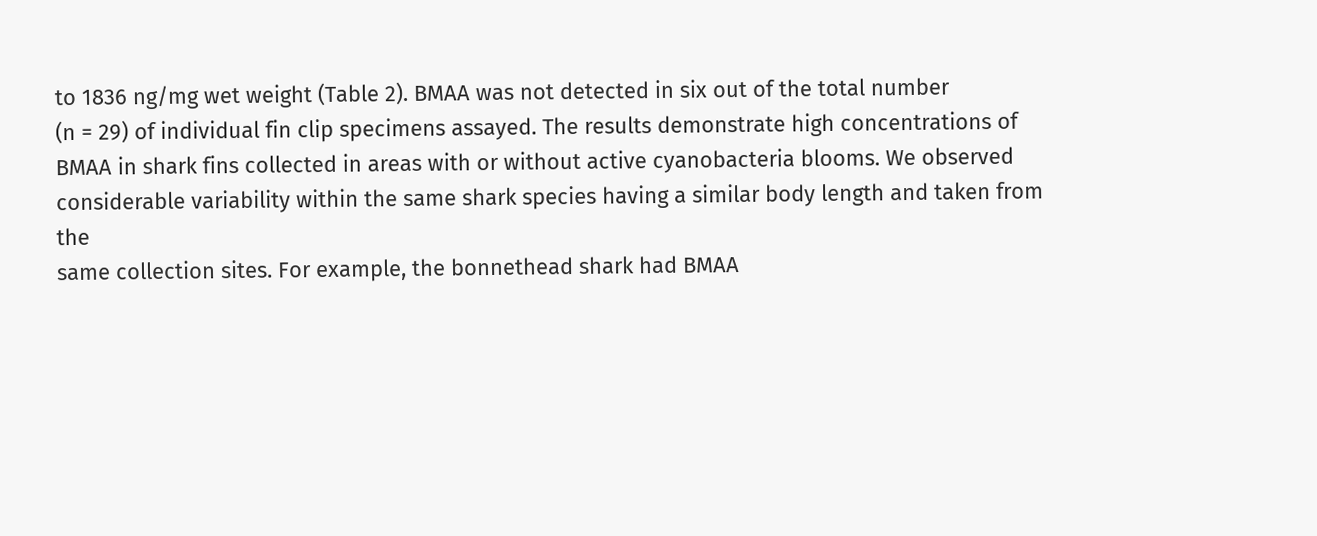to 1836 ng/mg wet weight (Table 2). BMAA was not detected in six out of the total number
(n = 29) of individual fin clip specimens assayed. The results demonstrate high concentrations of
BMAA in shark fins collected in areas with or without active cyanobacteria blooms. We observed
considerable variability within the same shark species having a similar body length and taken from the
same collection sites. For example, the bonnethead shark had BMAA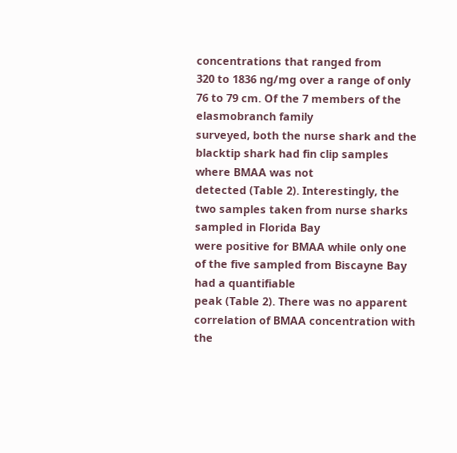concentrations that ranged from
320 to 1836 ng/mg over a range of only 76 to 79 cm. Of the 7 members of the elasmobranch family
surveyed, both the nurse shark and the blacktip shark had fin clip samples where BMAA was not
detected (Table 2). Interestingly, the two samples taken from nurse sharks sampled in Florida Bay
were positive for BMAA while only one of the five sampled from Biscayne Bay had a quantifiable
peak (Table 2). There was no apparent correlation of BMAA concentration with the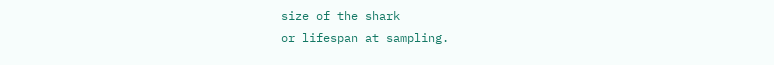size of the shark
or lifespan at sampling.